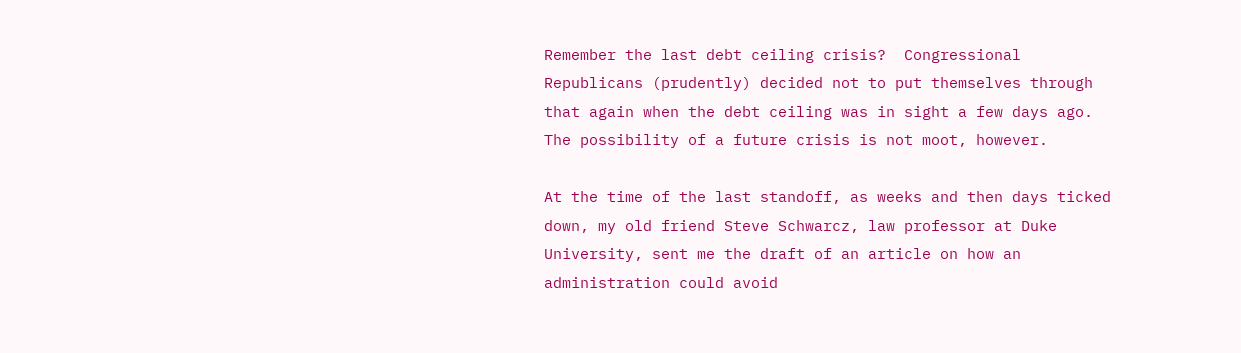Remember the last debt ceiling crisis?  Congressional Republicans (prudently) decided not to put themselves through that again when the debt ceiling was in sight a few days ago.  The possibility of a future crisis is not moot, however.

At the time of the last standoff, as weeks and then days ticked down, my old friend Steve Schwarcz, law professor at Duke University, sent me the draft of an article on how an administration could avoid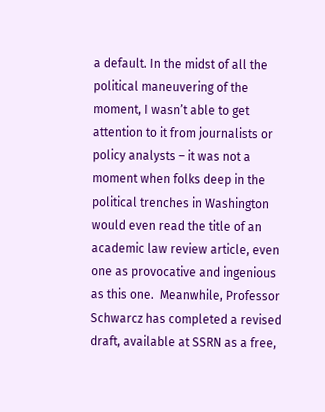a default. In the midst of all the political maneuvering of the moment, I wasn’t able to get attention to it from journalists or policy analysts – it was not a moment when folks deep in the political trenches in Washington would even read the title of an academic law review article, even one as provocative and ingenious as this one.  Meanwhile, Professor Schwarcz has completed a revised draft, available at SSRN as a free,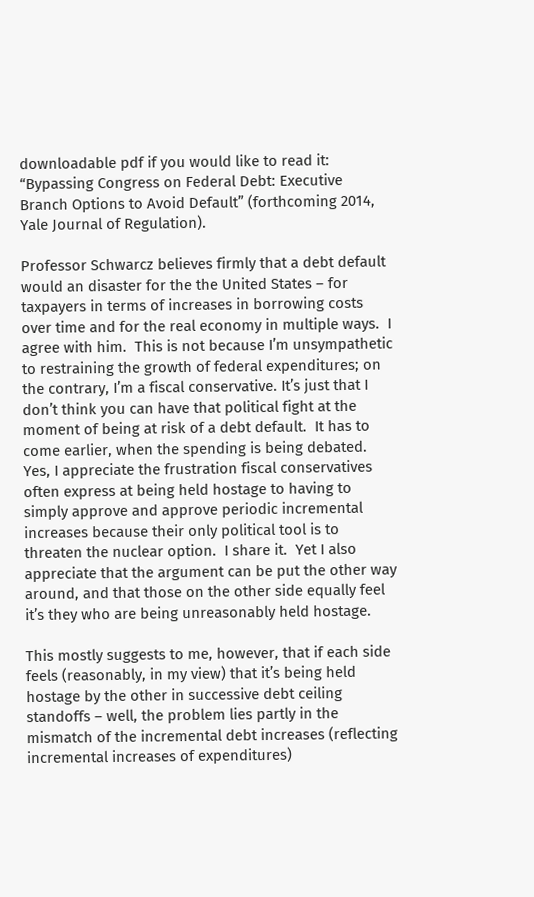downloadable pdf if you would like to read it: “Bypassing Congress on Federal Debt: Executive Branch Options to Avoid Default” (forthcoming 2014, Yale Journal of Regulation).

Professor Schwarcz believes firmly that a debt default would an disaster for the the United States – for taxpayers in terms of increases in borrowing costs over time and for the real economy in multiple ways.  I agree with him.  This is not because I’m unsympathetic to restraining the growth of federal expenditures; on the contrary, I’m a fiscal conservative. It’s just that I don’t think you can have that political fight at the moment of being at risk of a debt default.  It has to come earlier, when the spending is being debated.  Yes, I appreciate the frustration fiscal conservatives often express at being held hostage to having to simply approve and approve periodic incremental increases because their only political tool is to threaten the nuclear option.  I share it.  Yet I also appreciate that the argument can be put the other way around, and that those on the other side equally feel it’s they who are being unreasonably held hostage.

This mostly suggests to me, however, that if each side feels (reasonably, in my view) that it’s being held hostage by the other in successive debt ceiling standoffs – well, the problem lies partly in the mismatch of the incremental debt increases (reflecting incremental increases of expenditures)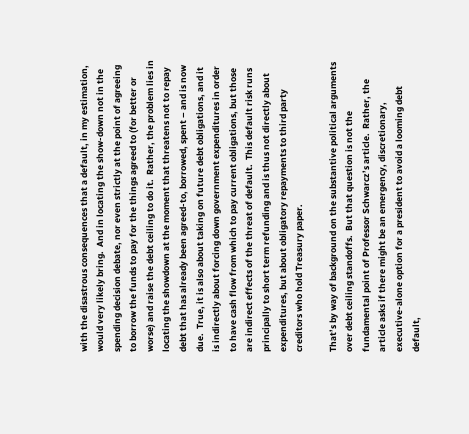with the disastrous consequences that a default, in my estimation, would very likely bring.  And in locating the show-down not in the spending decision debate, nor even strictly at the point of agreeing to borrow the funds to pay for the things agreed to (for better or worse) and raise the debt ceiling to do it.  Rather, the problem lies in locating the showdown at the moment that threatens not to repay debt that has already been agreed-to, borrowed, spent – and is now due.  True, it is also about taking on future debt obligations, and it is indirectly about forcing down government expenditures in order to have cash flow from which to pay current obligations, but those are indirect effects of the threat of default.  This default risk runs principally to short term refunding and is thus not directly about expenditures, but about obligatory repayments to third party creditors who hold Treasury paper.

That’s by way of background on the substantive political arguments over debt ceiling standoffs.  But that question is not the fundamental point of Professor Schwarcz’s article.  Rather, the article asks if there might be an emergency, discretionary, executive-alone option for a president to avoid a looming debt default,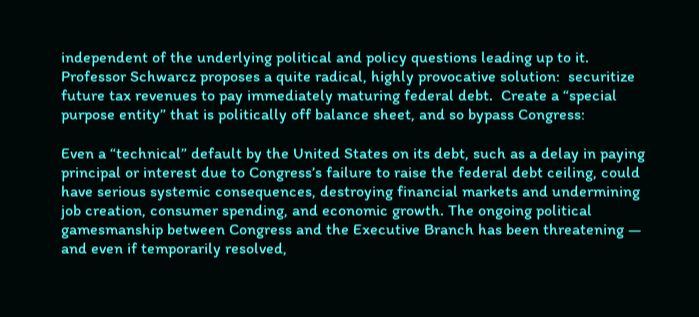independent of the underlying political and policy questions leading up to it.  Professor Schwarcz proposes a quite radical, highly provocative solution:  securitize future tax revenues to pay immediately maturing federal debt.  Create a “special purpose entity” that is politically off balance sheet, and so bypass Congress:

Even a “technical” default by the United States on its debt, such as a delay in paying principal or interest due to Congress’s failure to raise the federal debt ceiling, could have serious systemic consequences, destroying financial markets and undermining job creation, consumer spending, and economic growth. The ongoing political gamesmanship between Congress and the Executive Branch has been threatening — and even if temporarily resolved,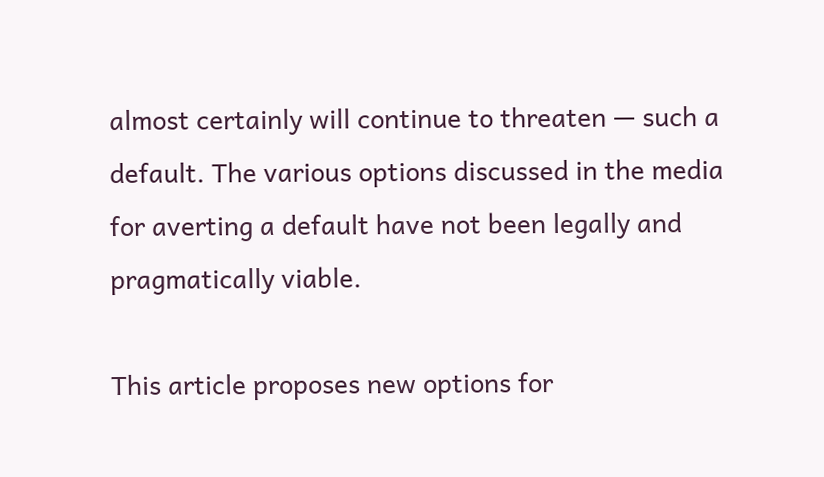almost certainly will continue to threaten — such a default. The various options discussed in the media for averting a default have not been legally and pragmatically viable.

This article proposes new options for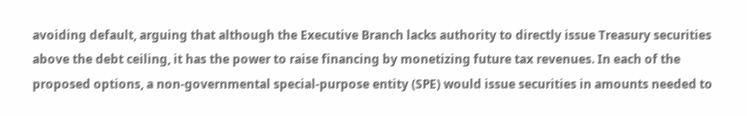avoiding default, arguing that although the Executive Branch lacks authority to directly issue Treasury securities above the debt ceiling, it has the power to raise financing by monetizing future tax revenues. In each of the proposed options, a non-governmental special-purpose entity (SPE) would issue securities in amounts needed to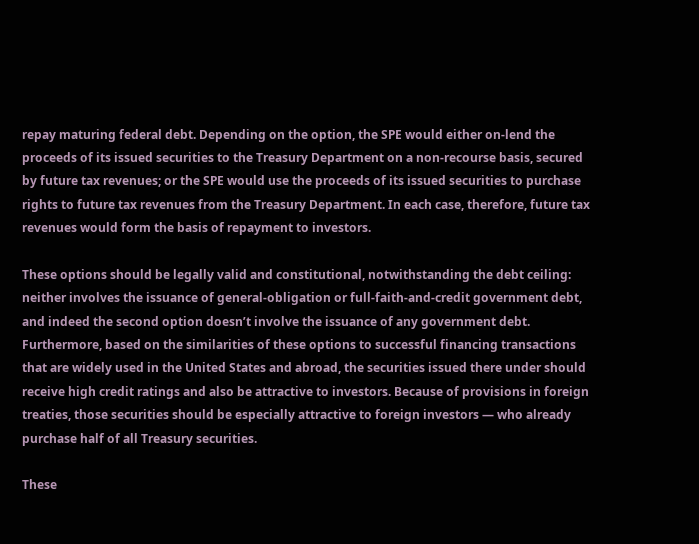repay maturing federal debt. Depending on the option, the SPE would either on-lend the proceeds of its issued securities to the Treasury Department on a non-recourse basis, secured by future tax revenues; or the SPE would use the proceeds of its issued securities to purchase rights to future tax revenues from the Treasury Department. In each case, therefore, future tax revenues would form the basis of repayment to investors.

These options should be legally valid and constitutional, notwithstanding the debt ceiling: neither involves the issuance of general-obligation or full-faith-and-credit government debt, and indeed the second option doesn’t involve the issuance of any government debt. Furthermore, based on the similarities of these options to successful financing transactions that are widely used in the United States and abroad, the securities issued there under should receive high credit ratings and also be attractive to investors. Because of provisions in foreign treaties, those securities should be especially attractive to foreign investors — who already purchase half of all Treasury securities.

These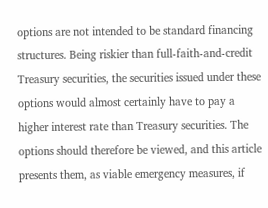options are not intended to be standard financing structures. Being riskier than full-faith-and-credit Treasury securities, the securities issued under these options would almost certainly have to pay a higher interest rate than Treasury securities. The options should therefore be viewed, and this article presents them, as viable emergency measures, if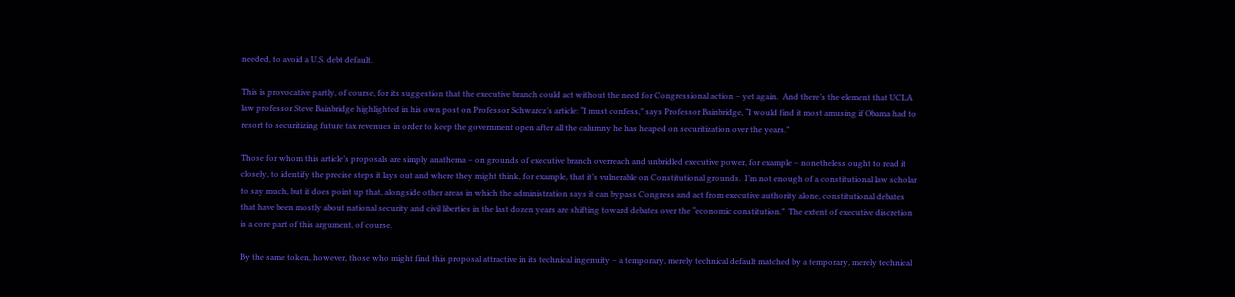needed, to avoid a U.S. debt default.

This is provocative partly, of course, for its suggestion that the executive branch could act without the need for Congressional action – yet again.  And there’s the element that UCLA law professor Steve Bainbridge highlighted in his own post on Professor Schwarcz’s article: “I must confess,” says Professor Bainbridge, “I would find it most amusing if Obama had to resort to securitizing future tax revenues in order to keep the government open after all the calumny he has heaped on securitization over the years.”

Those for whom this article’s proposals are simply anathema – on grounds of executive branch overreach and unbridled executive power, for example – nonetheless ought to read it closely, to identify the precise steps it lays out and where they might think, for example, that it’s vulnerable on Constitutional grounds.  I’m not enough of a constitutional law scholar to say much, but it does point up that, alongside other areas in which the administration says it can bypass Congress and act from executive authority alone, constitutional debates that have been mostly about national security and civil liberties in the last dozen years are shifting toward debates over the “economic constitution.”  The extent of executive discretion is a core part of this argument, of course.

By the same token, however, those who might find this proposal attractive in its technical ingenuity – a temporary, merely technical default matched by a temporary, merely technical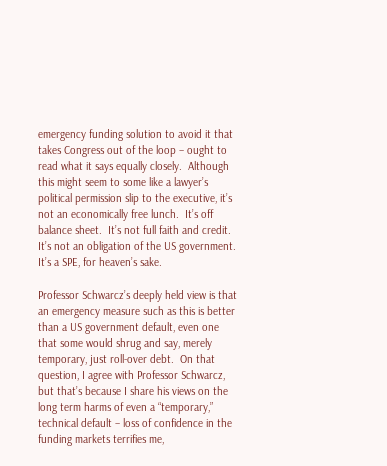emergency funding solution to avoid it that takes Congress out of the loop – ought to read what it says equally closely.  Although this might seem to some like a lawyer’s political permission slip to the executive, it’s not an economically free lunch.  It’s off balance sheet.  It’s not full faith and credit.  It’s not an obligation of the US government.  It’s a SPE, for heaven’s sake.

Professor Schwarcz’s deeply held view is that an emergency measure such as this is better than a US government default, even one that some would shrug and say, merely temporary, just roll-over debt.  On that question, I agree with Professor Schwarcz, but that’s because I share his views on the long term harms of even a “temporary,” technical default – loss of confidence in the funding markets terrifies me,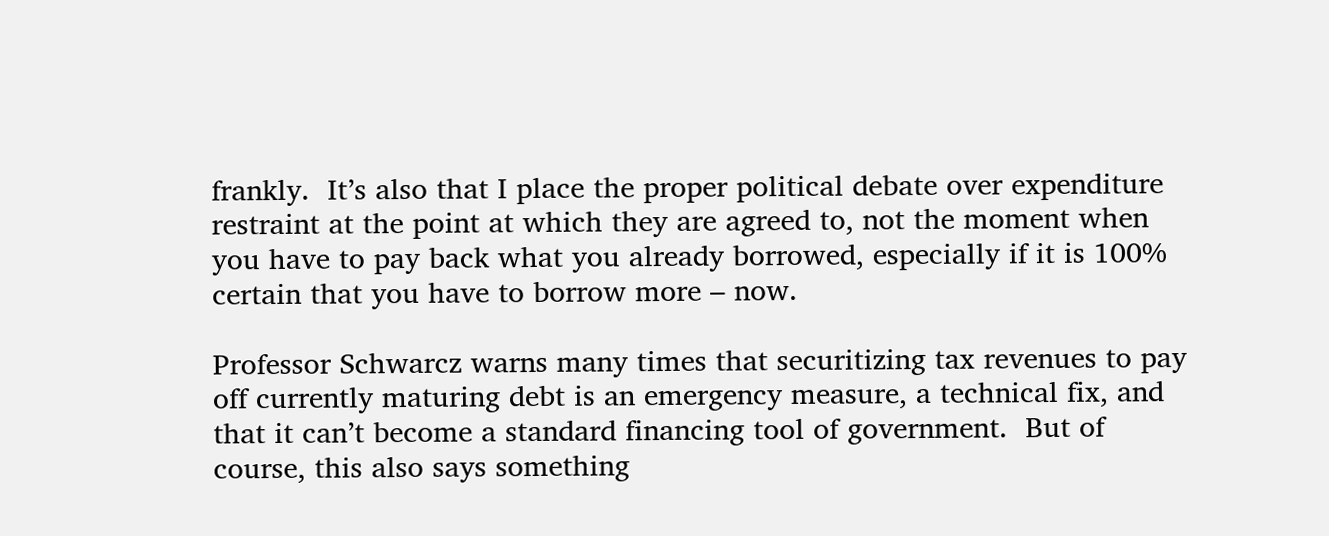frankly.  It’s also that I place the proper political debate over expenditure restraint at the point at which they are agreed to, not the moment when you have to pay back what you already borrowed, especially if it is 100% certain that you have to borrow more – now.

Professor Schwarcz warns many times that securitizing tax revenues to pay off currently maturing debt is an emergency measure, a technical fix, and that it can’t become a standard financing tool of government.  But of course, this also says something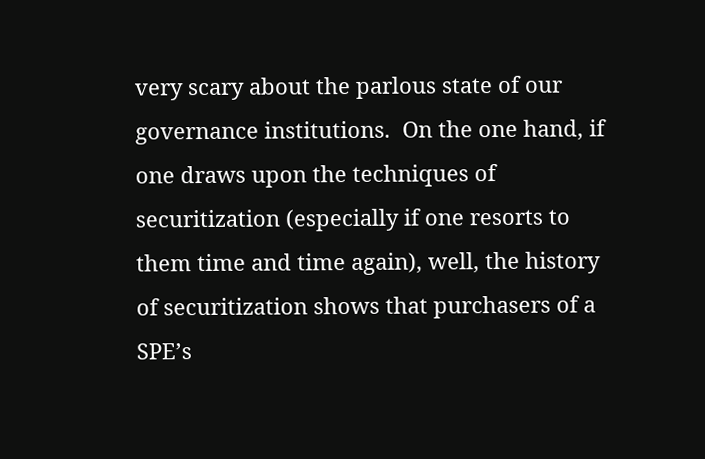very scary about the parlous state of our governance institutions.  On the one hand, if one draws upon the techniques of securitization (especially if one resorts to them time and time again), well, the history of securitization shows that purchasers of a SPE’s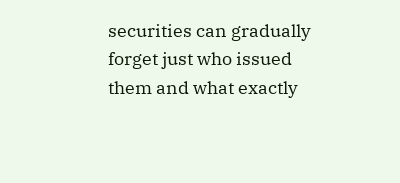securities can gradually forget just who issued them and what exactly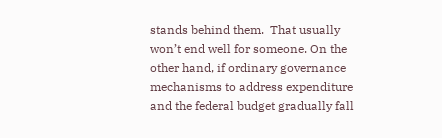stands behind them.  That usually won’t end well for someone. On the other hand, if ordinary governance mechanisms to address expenditure and the federal budget gradually fall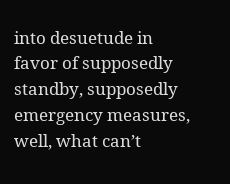into desuetude in favor of supposedly standby, supposedly emergency measures, well, what can’t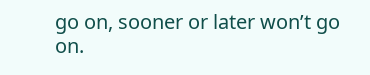go on, sooner or later won’t go on.